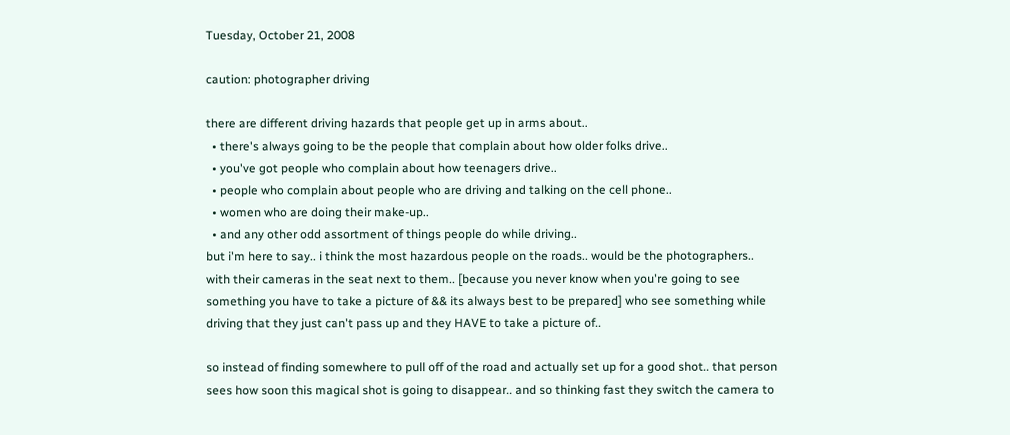Tuesday, October 21, 2008

caution: photographer driving

there are different driving hazards that people get up in arms about..
  • there's always going to be the people that complain about how older folks drive..
  • you've got people who complain about how teenagers drive..
  • people who complain about people who are driving and talking on the cell phone..
  • women who are doing their make-up..
  • and any other odd assortment of things people do while driving..
but i'm here to say.. i think the most hazardous people on the roads.. would be the photographers.. with their cameras in the seat next to them.. [because you never know when you're going to see something you have to take a picture of && its always best to be prepared] who see something while driving that they just can't pass up and they HAVE to take a picture of..

so instead of finding somewhere to pull off of the road and actually set up for a good shot.. that person sees how soon this magical shot is going to disappear.. and so thinking fast they switch the camera to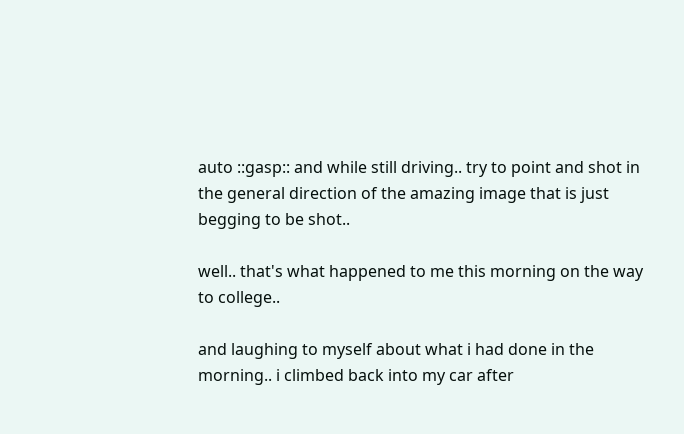auto ::gasp:: and while still driving.. try to point and shot in the general direction of the amazing image that is just begging to be shot..

well.. that's what happened to me this morning on the way to college..

and laughing to myself about what i had done in the morning.. i climbed back into my car after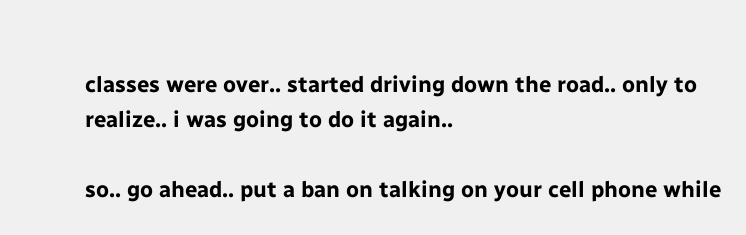classes were over.. started driving down the road.. only to realize.. i was going to do it again..

so.. go ahead.. put a ban on talking on your cell phone while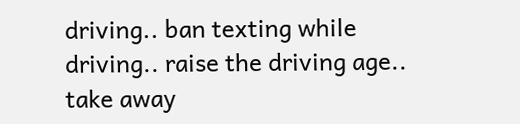driving.. ban texting while driving.. raise the driving age.. take away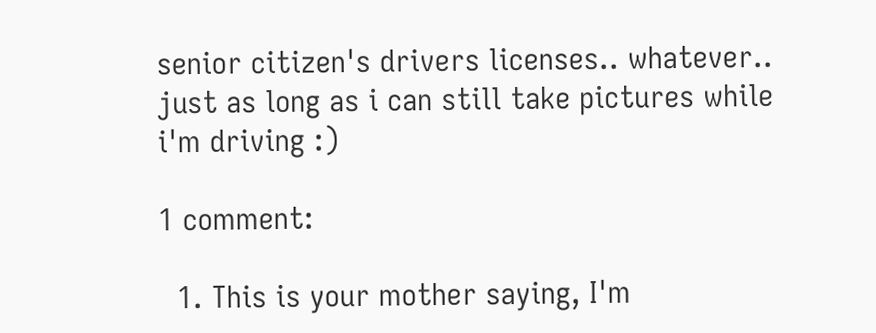senior citizen's drivers licenses.. whatever.. just as long as i can still take pictures while i'm driving :)

1 comment:

  1. This is your mother saying, I'm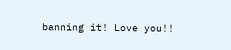banning it! Love you!!